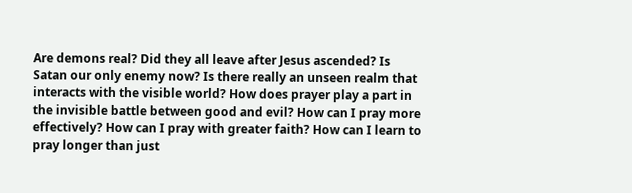Are demons real? Did they all leave after Jesus ascended? Is Satan our only enemy now? Is there really an unseen realm that interacts with the visible world? How does prayer play a part in the invisible battle between good and evil? How can I pray more effectively? How can I pray with greater faith? How can I learn to pray longer than just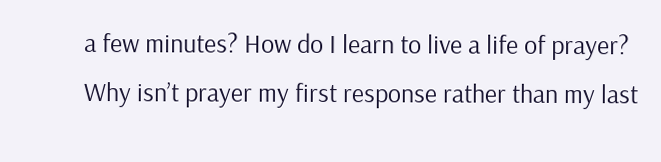a few minutes? How do I learn to live a life of prayer? Why isn’t prayer my first response rather than my last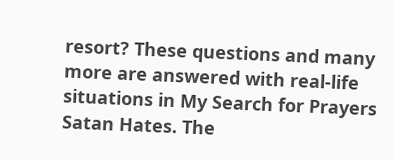resort? These questions and many more are answered with real-life situations in My Search for Prayers Satan Hates. The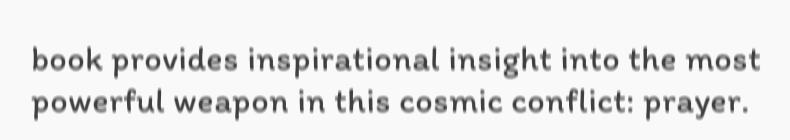book provides inspirational insight into the most powerful weapon in this cosmic conflict: prayer.